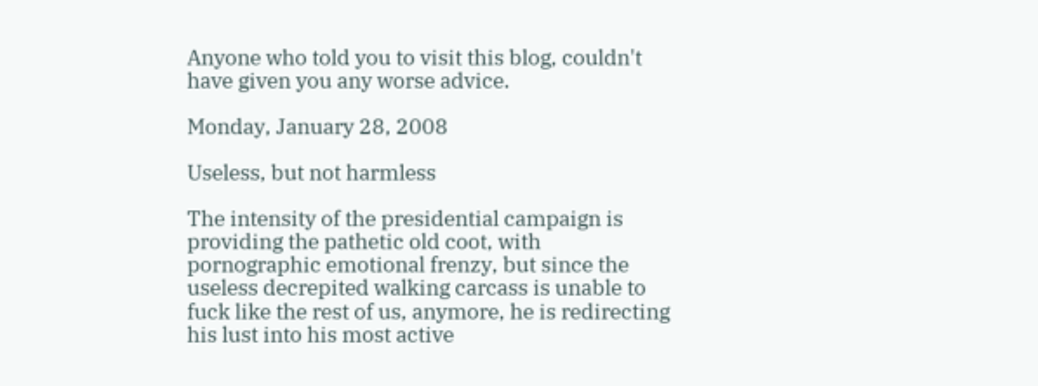Anyone who told you to visit this blog, couldn't have given you any worse advice.

Monday, January 28, 2008

Useless, but not harmless

The intensity of the presidential campaign is providing the pathetic old coot, with pornographic emotional frenzy, but since the useless decrepited walking carcass is unable to fuck like the rest of us, anymore, he is redirecting his lust into his most active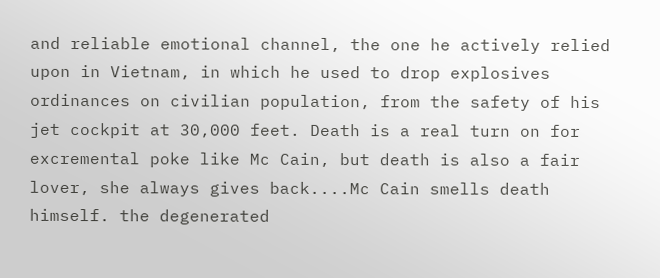and reliable emotional channel, the one he actively relied upon in Vietnam, in which he used to drop explosives ordinances on civilian population, from the safety of his jet cockpit at 30,000 feet. Death is a real turn on for excremental poke like Mc Cain, but death is also a fair lover, she always gives back....Mc Cain smells death himself. the degenerated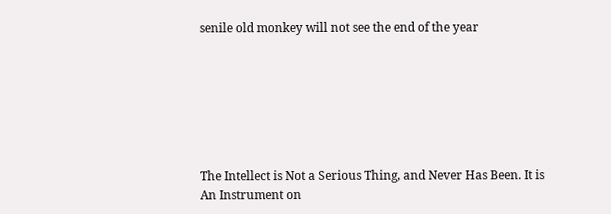senile old monkey will not see the end of the year







The Intellect is Not a Serious Thing, and Never Has Been. It is An Instrument on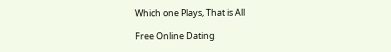Which one Plays, That is All

Free Online Dating